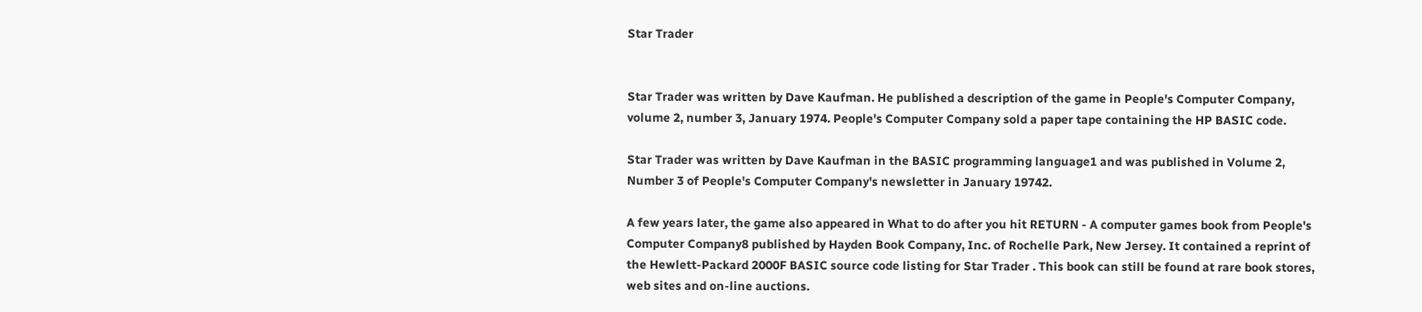Star Trader


Star Trader was written by Dave Kaufman. He published a description of the game in People's Computer Company, volume 2, number 3, January 1974. People's Computer Company sold a paper tape containing the HP BASIC code.

Star Trader was written by Dave Kaufman in the BASIC programming language1 and was published in Volume 2, Number 3 of People's Computer Company's newsletter in January 19742.

A few years later, the game also appeared in What to do after you hit RETURN - A computer games book from People's Computer Company8 published by Hayden Book Company, Inc. of Rochelle Park, New Jersey. It contained a reprint of the Hewlett-Packard 2000F BASIC source code listing for Star Trader . This book can still be found at rare book stores, web sites and on-line auctions.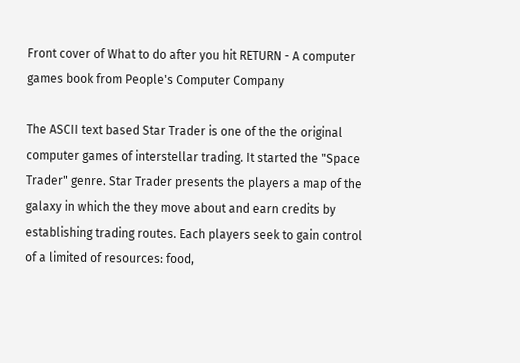Front cover of What to do after you hit RETURN - A computer games book from People's Computer Company

The ASCII text based Star Trader is one of the the original computer games of interstellar trading. It started the "Space Trader" genre. Star Trader presents the players a map of the galaxy in which the they move about and earn credits by establishing trading routes. Each players seek to gain control of a limited of resources: food,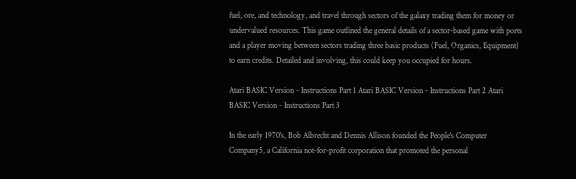fuel, ore, and technology, and travel through sectors of the galaxy trading them for money or undervalued resources. This game outlined the general details of a sector-based game with ports and a player moving between sectors trading three basic products (Fuel, Organics, Equipment) to earn credits. Detailed and involving, this could keep you occupied for hours.

Atari BASIC Version - Instructions Part 1 Atari BASIC Version - Instructions Part 2 Atari BASIC Version - Instructions Part 3

In the early 1970's, Bob Albrecht and Dennis Allison founded the People's Computer Company5, a California not-for-profit corporation that promoted the personal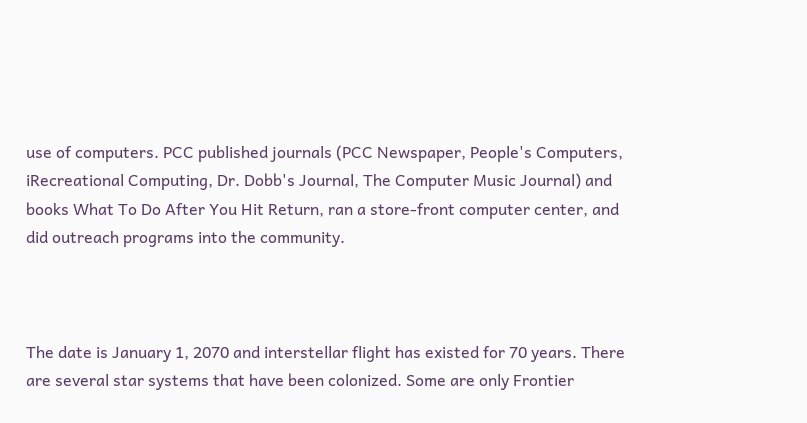use of computers. PCC published journals (PCC Newspaper, People's Computers, iRecreational Computing, Dr. Dobb's Journal, The Computer Music Journal) and books What To Do After You Hit Return, ran a store-front computer center, and did outreach programs into the community.



The date is January 1, 2070 and interstellar flight has existed for 70 years. There are several star systems that have been colonized. Some are only Frontier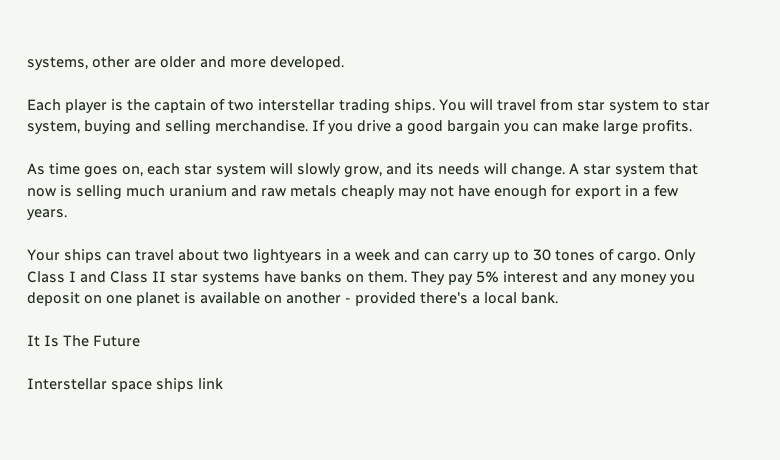systems, other are older and more developed.

Each player is the captain of two interstellar trading ships. You will travel from star system to star system, buying and selling merchandise. If you drive a good bargain you can make large profits.

As time goes on, each star system will slowly grow, and its needs will change. A star system that now is selling much uranium and raw metals cheaply may not have enough for export in a few years.

Your ships can travel about two lightyears in a week and can carry up to 30 tones of cargo. Only Class I and Class II star systems have banks on them. They pay 5% interest and any money you deposit on one planet is available on another - provided there's a local bank.

It Is The Future

Interstellar space ships link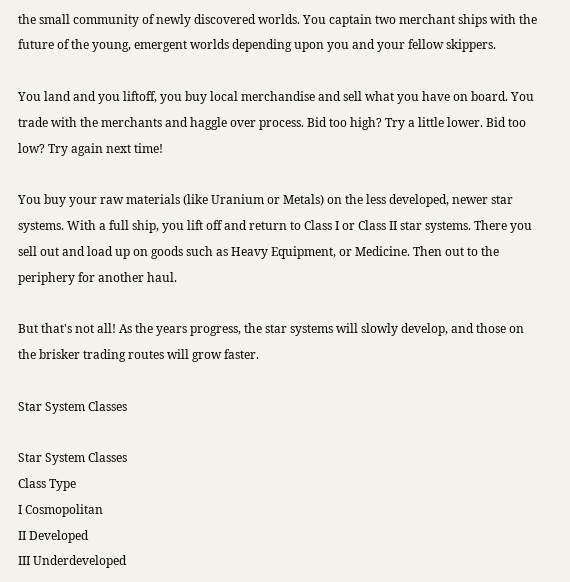the small community of newly discovered worlds. You captain two merchant ships with the future of the young, emergent worlds depending upon you and your fellow skippers.

You land and you liftoff, you buy local merchandise and sell what you have on board. You trade with the merchants and haggle over process. Bid too high? Try a little lower. Bid too low? Try again next time!

You buy your raw materials (like Uranium or Metals) on the less developed, newer star systems. With a full ship, you lift off and return to Class I or Class II star systems. There you sell out and load up on goods such as Heavy Equipment, or Medicine. Then out to the periphery for another haul.

But that's not all! As the years progress, the star systems will slowly develop, and those on the brisker trading routes will grow faster.

Star System Classes

Star System Classes
Class Type
I Cosmopolitan
II Developed
III Underdeveloped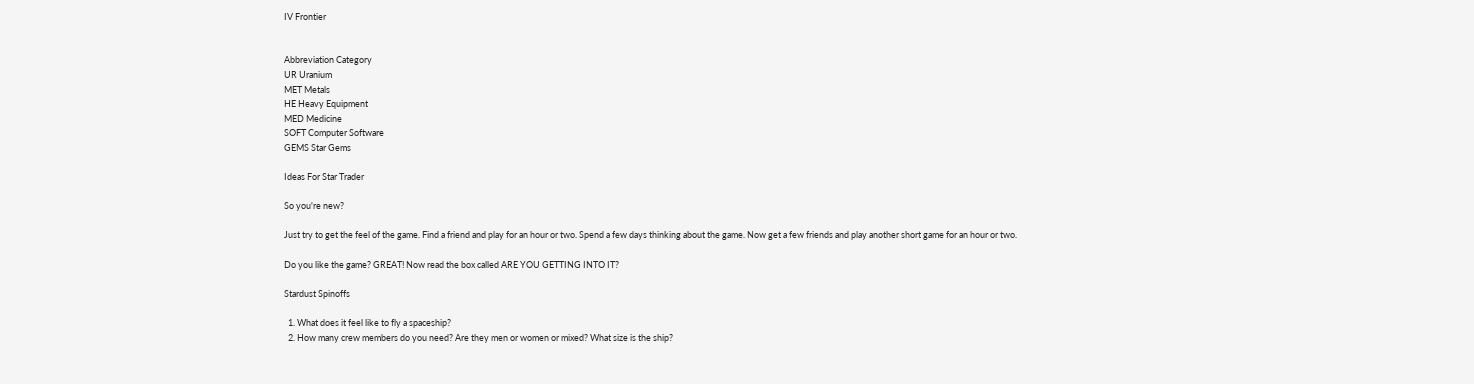IV Frontier


Abbreviation Category
UR Uranium
MET Metals
HE Heavy Equipment
MED Medicine
SOFT Computer Software
GEMS Star Gems

Ideas For Star Trader

So you're new?

Just try to get the feel of the game. Find a friend and play for an hour or two. Spend a few days thinking about the game. Now get a few friends and play another short game for an hour or two.

Do you like the game? GREAT! Now read the box called ARE YOU GETTING INTO IT?

Stardust Spinoffs

  1. What does it feel like to fly a spaceship?
  2. How many crew members do you need? Are they men or women or mixed? What size is the ship?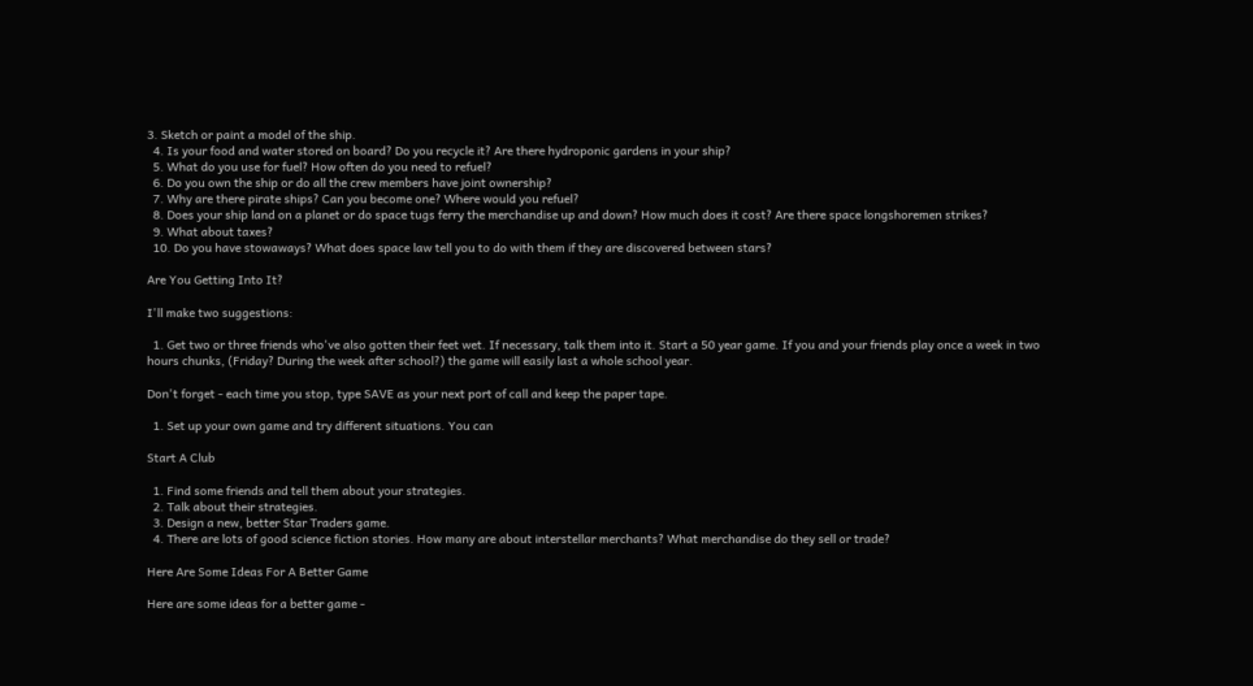3. Sketch or paint a model of the ship.
  4. Is your food and water stored on board? Do you recycle it? Are there hydroponic gardens in your ship?
  5. What do you use for fuel? How often do you need to refuel?
  6. Do you own the ship or do all the crew members have joint ownership?
  7. Why are there pirate ships? Can you become one? Where would you refuel?
  8. Does your ship land on a planet or do space tugs ferry the merchandise up and down? How much does it cost? Are there space longshoremen strikes?
  9. What about taxes?
  10. Do you have stowaways? What does space law tell you to do with them if they are discovered between stars?

Are You Getting Into It?

I'll make two suggestions:

  1. Get two or three friends who've also gotten their feet wet. If necessary, talk them into it. Start a 50 year game. If you and your friends play once a week in two hours chunks, (Friday? During the week after school?) the game will easily last a whole school year.

Don't forget - each time you stop, type SAVE as your next port of call and keep the paper tape.

  1. Set up your own game and try different situations. You can

Start A Club

  1. Find some friends and tell them about your strategies.
  2. Talk about their strategies.
  3. Design a new, better Star Traders game.
  4. There are lots of good science fiction stories. How many are about interstellar merchants? What merchandise do they sell or trade?

Here Are Some Ideas For A Better Game

Here are some ideas for a better game -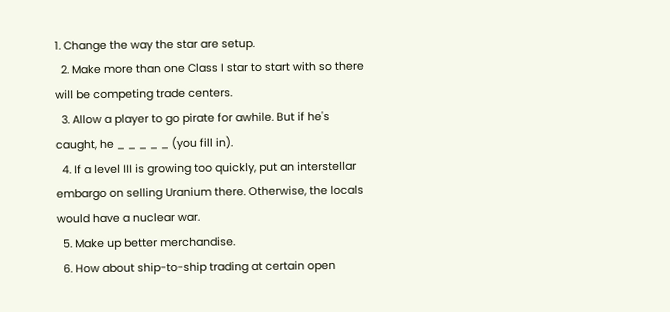1. Change the way the star are setup.
  2. Make more than one Class I star to start with so there will be competing trade centers.
  3. Allow a player to go pirate for awhile. But if he's caught, he _ _ _ _ _ (you fill in).
  4. If a level III is growing too quickly, put an interstellar embargo on selling Uranium there. Otherwise, the locals would have a nuclear war.
  5. Make up better merchandise.
  6. How about ship-to-ship trading at certain open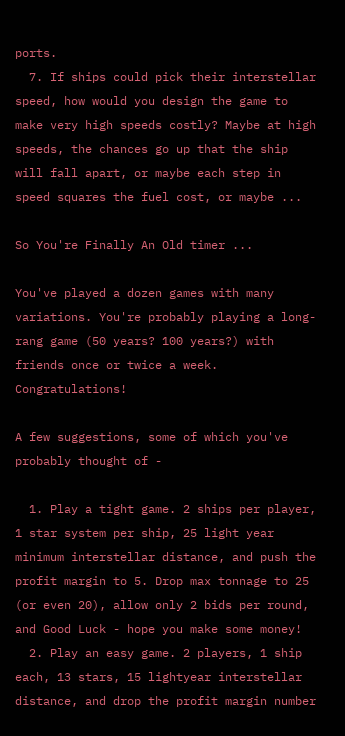ports.
  7. If ships could pick their interstellar speed, how would you design the game to make very high speeds costly? Maybe at high speeds, the chances go up that the ship will fall apart, or maybe each step in speed squares the fuel cost, or maybe ...

So You're Finally An Old timer ...

You've played a dozen games with many variations. You're probably playing a long-rang game (50 years? 100 years?) with friends once or twice a week. Congratulations!

A few suggestions, some of which you've probably thought of -

  1. Play a tight game. 2 ships per player, 1 star system per ship, 25 light year minimum interstellar distance, and push the profit margin to 5. Drop max tonnage to 25 (or even 20), allow only 2 bids per round, and Good Luck - hope you make some money!
  2. Play an easy game. 2 players, 1 ship each, 13 stars, 15 lightyear interstellar distance, and drop the profit margin number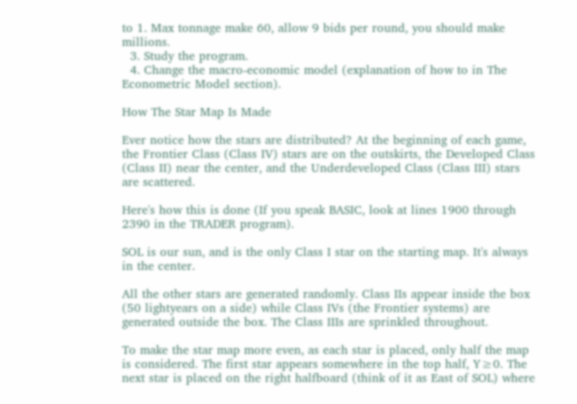to 1. Max tonnage make 60, allow 9 bids per round, you should make millions.
  3. Study the program.
  4. Change the macro-economic model (explanation of how to in The Econometric Model section).

How The Star Map Is Made

Ever notice how the stars are distributed? At the beginning of each game, the Frontier Class (Class IV) stars are on the outskirts, the Developed Class (Class II) near the center, and the Underdeveloped Class (Class III) stars are scattered.

Here's how this is done (If you speak BASIC, look at lines 1900 through 2390 in the TRADER program).

SOL is our sun, and is the only Class I star on the starting map. It's always in the center.

All the other stars are generated randomly. Class IIs appear inside the box (50 lightyears on a side) while Class IVs (the Frontier systems) are generated outside the box. The Class IIIs are sprinkled throughout.

To make the star map more even, as each star is placed, only half the map is considered. The first star appears somewhere in the top half, Y≥0. The next star is placed on the right halfboard (think of it as East of SOL) where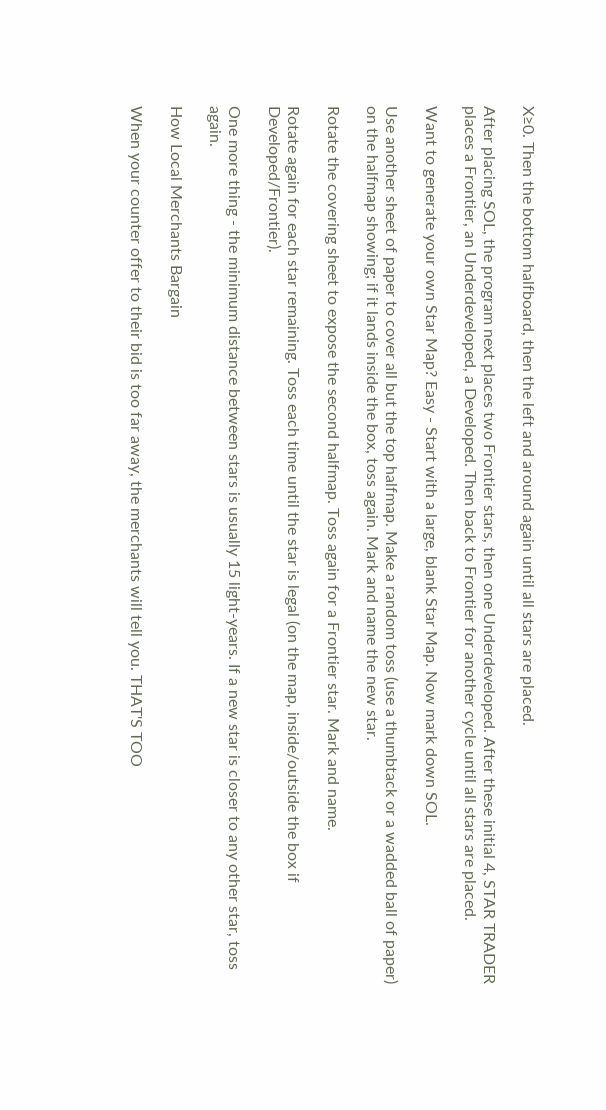X≥0. Then the bottom halfboard, then the left and around again until all stars are placed.

After placing SOL, the program next places two Frontier stars, then one Underdeveloped. After these initial 4, STAR TRADER places a Frontier, an Underdeveloped, a Developed. Then back to Frontier for another cycle until all stars are placed.

Want to generate your own Star Map? Easy - Start with a large, blank Star Map. Now mark down SOL.

Use another sheet of paper to cover all but the top halfmap. Make a random toss (use a thumbtack or a wadded ball of paper) on the halfmap showing; if it lands inside the box, toss again. Mark and name the new star.

Rotate the covering sheet to expose the second halfmap. Toss again for a Frontier star. Mark and name.

Rotate again for each star remaining. Toss each time until the star is legal (on the map, inside/outside the box if Developed/Frontier).

One more thing - the minimum distance between stars is usually 15 light-years. If a new star is closer to any other star, toss again.

How Local Merchants Bargain

When your counter offer to their bid is too far away, the merchants will tell you. THAT'S TOO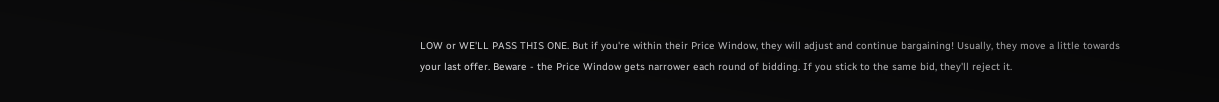LOW or WE'LL PASS THIS ONE. But if you're within their Price Window, they will adjust and continue bargaining! Usually, they move a little towards your last offer. Beware - the Price Window gets narrower each round of bidding. If you stick to the same bid, they'll reject it.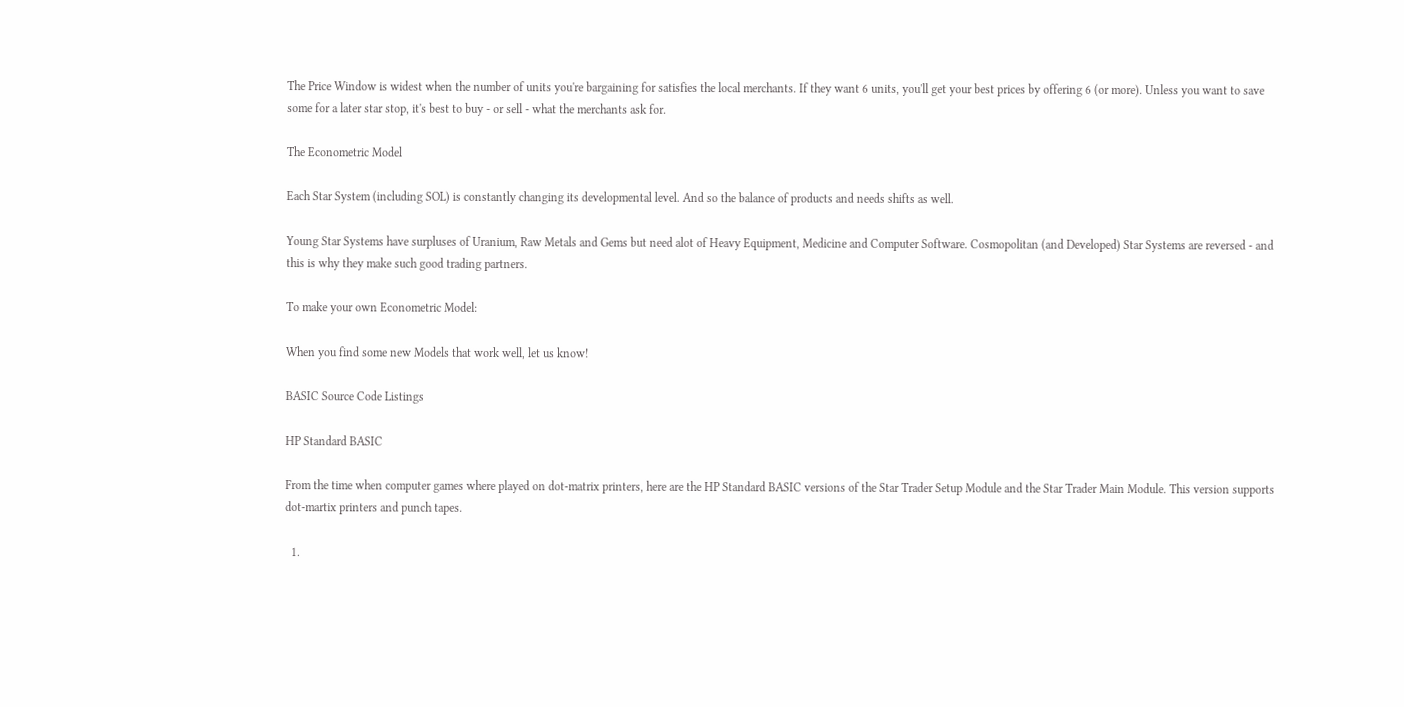The Price Window is widest when the number of units you're bargaining for satisfies the local merchants. If they want 6 units, you'll get your best prices by offering 6 (or more). Unless you want to save some for a later star stop, it's best to buy - or sell - what the merchants ask for.

The Econometric Model

Each Star System (including SOL) is constantly changing its developmental level. And so the balance of products and needs shifts as well.

Young Star Systems have surpluses of Uranium, Raw Metals and Gems but need alot of Heavy Equipment, Medicine and Computer Software. Cosmopolitan (and Developed) Star Systems are reversed - and this is why they make such good trading partners.

To make your own Econometric Model:

When you find some new Models that work well, let us know!

BASIC Source Code Listings

HP Standard BASIC

From the time when computer games where played on dot-matrix printers, here are the HP Standard BASIC versions of the Star Trader Setup Module and the Star Trader Main Module. This version supports dot-martix printers and punch tapes.

  1.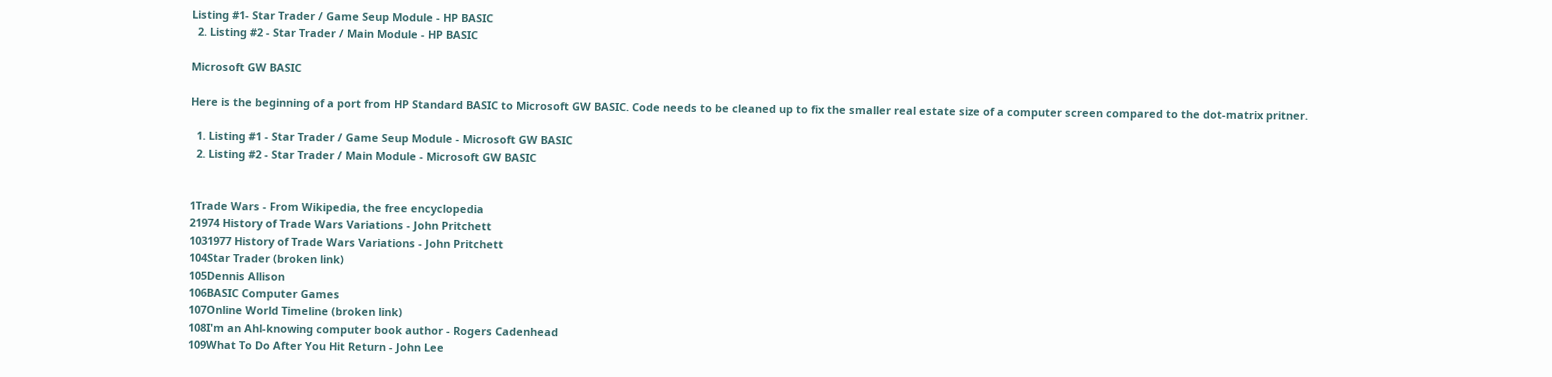Listing #1- Star Trader / Game Seup Module - HP BASIC
  2. Listing #2 - Star Trader / Main Module - HP BASIC

Microsoft GW BASIC

Here is the beginning of a port from HP Standard BASIC to Microsoft GW BASIC. Code needs to be cleaned up to fix the smaller real estate size of a computer screen compared to the dot-matrix pritner.

  1. Listing #1 - Star Trader / Game Seup Module - Microsoft GW BASIC
  2. Listing #2 - Star Trader / Main Module - Microsoft GW BASIC


1Trade Wars - From Wikipedia, the free encyclopedia
21974 History of Trade Wars Variations - John Pritchett
1031977 History of Trade Wars Variations - John Pritchett
104Star Trader (broken link)
105Dennis Allison
106BASIC Computer Games
107Online World Timeline (broken link)
108I'm an Ahl-knowing computer book author - Rogers Cadenhead
109What To Do After You Hit Return - John Lee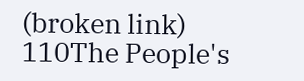(broken link)
110The People's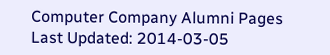Computer Company Alumni Pages
Last Updated: 2014-03-05